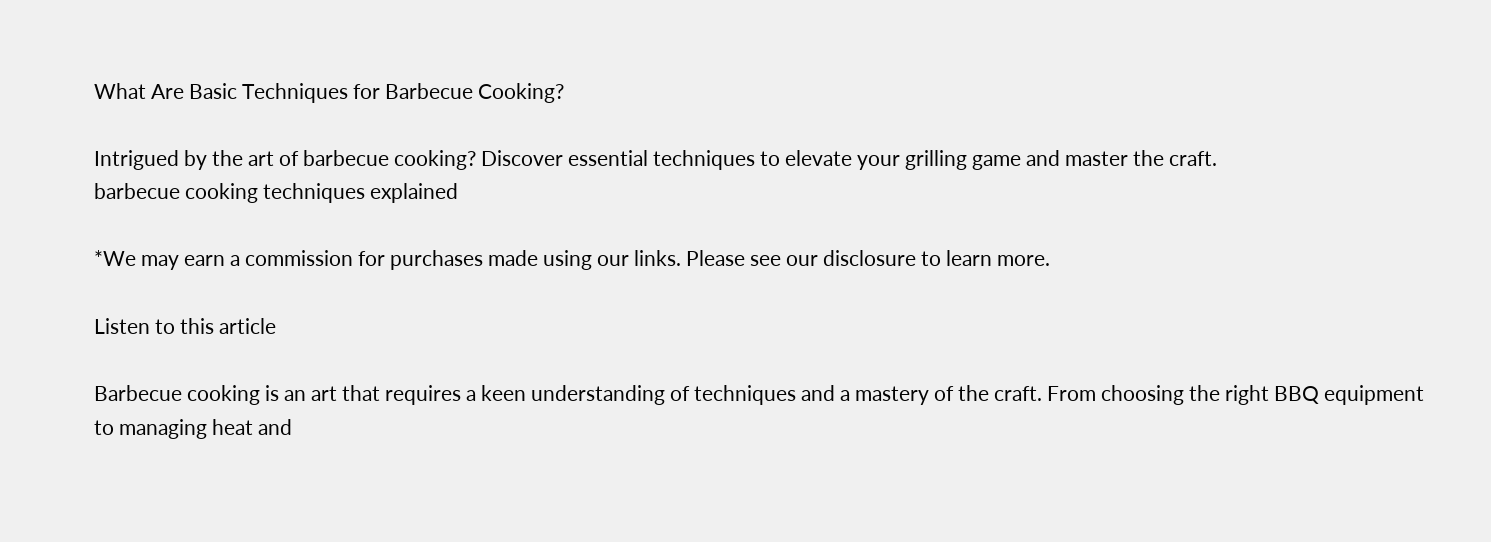What Are Basic Techniques for Barbecue Cooking?

Intrigued by the art of barbecue cooking? Discover essential techniques to elevate your grilling game and master the craft.
barbecue cooking techniques explained

*We may earn a commission for purchases made using our links. Please see our disclosure to learn more.

Listen to this article

Barbecue cooking is an art that requires a keen understanding of techniques and a mastery of the craft. From choosing the right BBQ equipment to managing heat and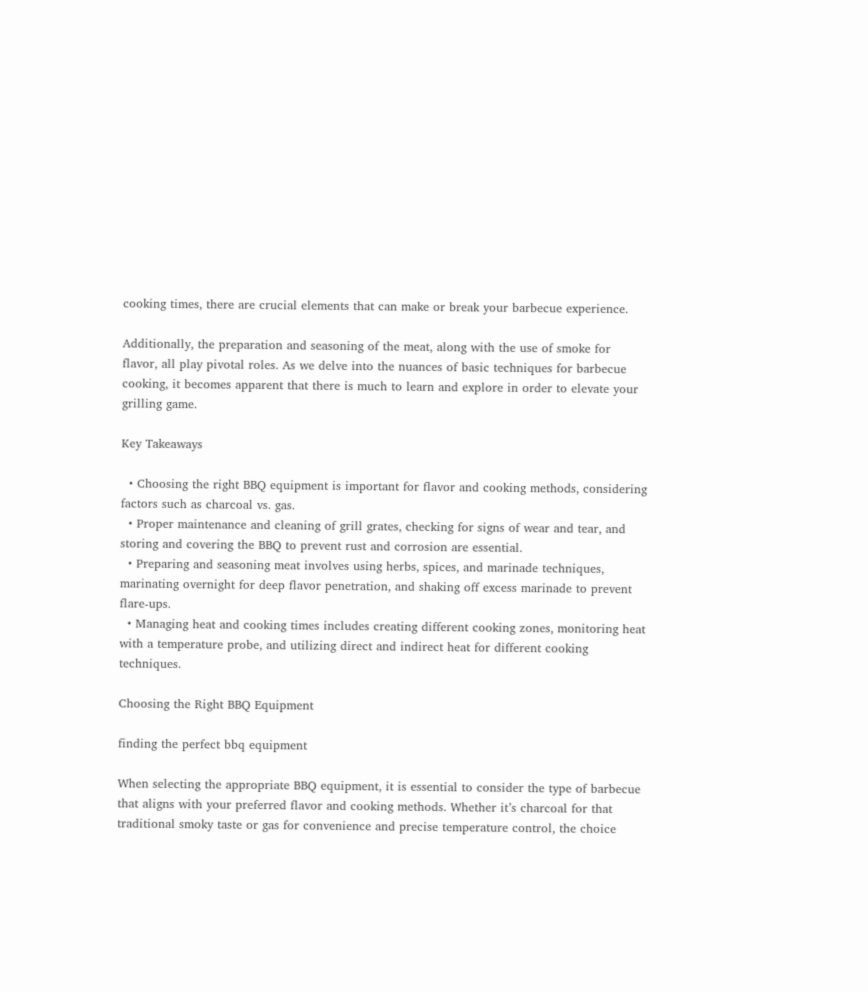cooking times, there are crucial elements that can make or break your barbecue experience.

Additionally, the preparation and seasoning of the meat, along with the use of smoke for flavor, all play pivotal roles. As we delve into the nuances of basic techniques for barbecue cooking, it becomes apparent that there is much to learn and explore in order to elevate your grilling game.

Key Takeaways

  • Choosing the right BBQ equipment is important for flavor and cooking methods, considering factors such as charcoal vs. gas.
  • Proper maintenance and cleaning of grill grates, checking for signs of wear and tear, and storing and covering the BBQ to prevent rust and corrosion are essential.
  • Preparing and seasoning meat involves using herbs, spices, and marinade techniques, marinating overnight for deep flavor penetration, and shaking off excess marinade to prevent flare-ups.
  • Managing heat and cooking times includes creating different cooking zones, monitoring heat with a temperature probe, and utilizing direct and indirect heat for different cooking techniques.

Choosing the Right BBQ Equipment

finding the perfect bbq equipment

When selecting the appropriate BBQ equipment, it is essential to consider the type of barbecue that aligns with your preferred flavor and cooking methods. Whether it’s charcoal for that traditional smoky taste or gas for convenience and precise temperature control, the choice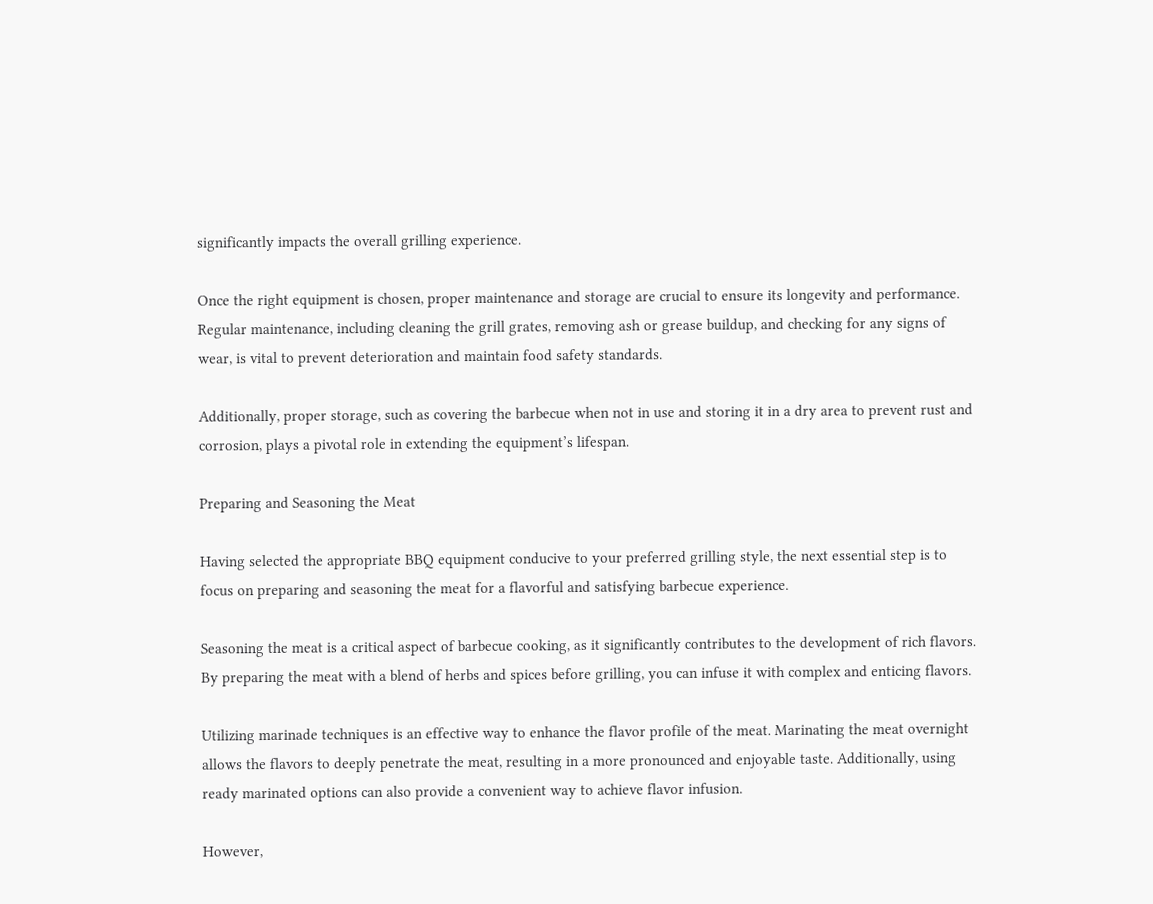significantly impacts the overall grilling experience.

Once the right equipment is chosen, proper maintenance and storage are crucial to ensure its longevity and performance. Regular maintenance, including cleaning the grill grates, removing ash or grease buildup, and checking for any signs of wear, is vital to prevent deterioration and maintain food safety standards.

Additionally, proper storage, such as covering the barbecue when not in use and storing it in a dry area to prevent rust and corrosion, plays a pivotal role in extending the equipment’s lifespan.

Preparing and Seasoning the Meat

Having selected the appropriate BBQ equipment conducive to your preferred grilling style, the next essential step is to focus on preparing and seasoning the meat for a flavorful and satisfying barbecue experience.

Seasoning the meat is a critical aspect of barbecue cooking, as it significantly contributes to the development of rich flavors. By preparing the meat with a blend of herbs and spices before grilling, you can infuse it with complex and enticing flavors.

Utilizing marinade techniques is an effective way to enhance the flavor profile of the meat. Marinating the meat overnight allows the flavors to deeply penetrate the meat, resulting in a more pronounced and enjoyable taste. Additionally, using ready marinated options can also provide a convenient way to achieve flavor infusion.

However,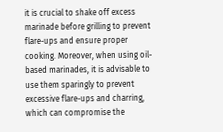it is crucial to shake off excess marinade before grilling to prevent flare-ups and ensure proper cooking. Moreover, when using oil-based marinades, it is advisable to use them sparingly to prevent excessive flare-ups and charring, which can compromise the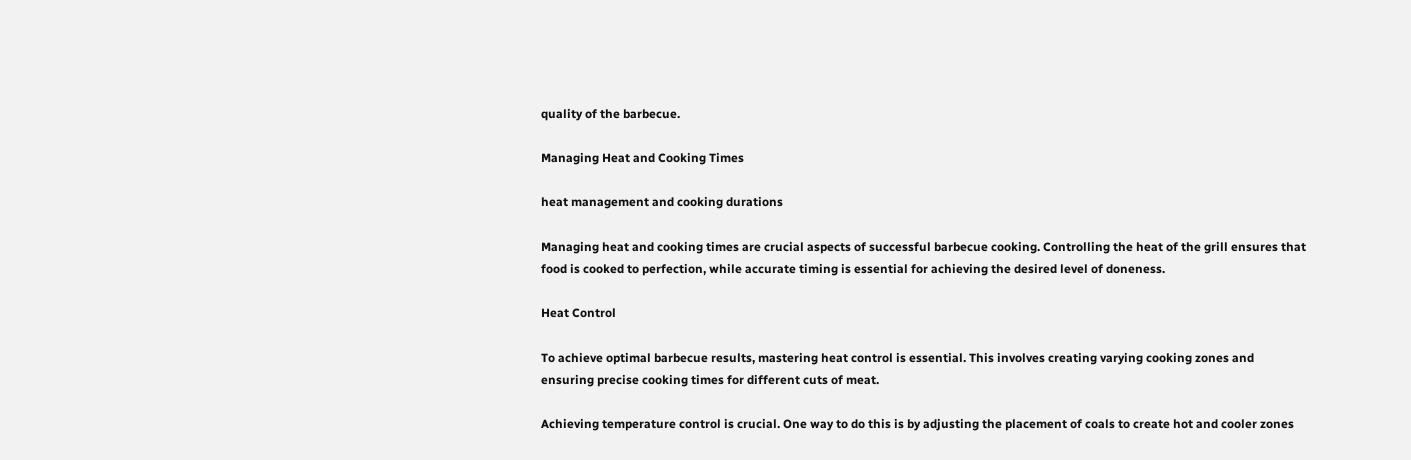quality of the barbecue.

Managing Heat and Cooking Times

heat management and cooking durations

Managing heat and cooking times are crucial aspects of successful barbecue cooking. Controlling the heat of the grill ensures that food is cooked to perfection, while accurate timing is essential for achieving the desired level of doneness.

Heat Control

To achieve optimal barbecue results, mastering heat control is essential. This involves creating varying cooking zones and ensuring precise cooking times for different cuts of meat.

Achieving temperature control is crucial. One way to do this is by adjusting the placement of coals to create hot and cooler zones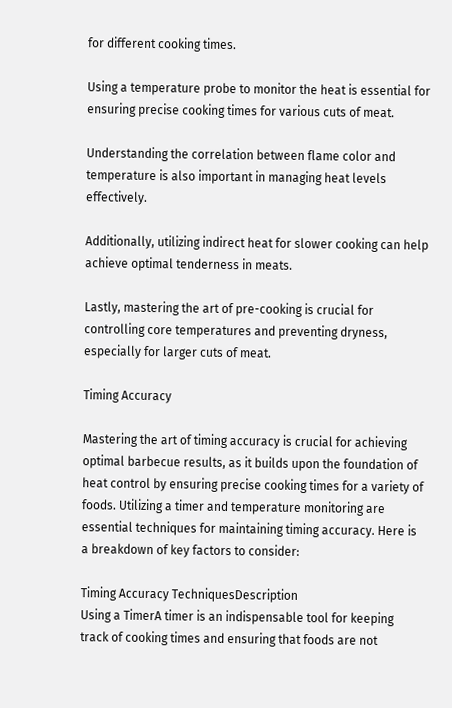for different cooking times.

Using a temperature probe to monitor the heat is essential for ensuring precise cooking times for various cuts of meat.

Understanding the correlation between flame color and temperature is also important in managing heat levels effectively.

Additionally, utilizing indirect heat for slower cooking can help achieve optimal tenderness in meats.

Lastly, mastering the art of pre-cooking is crucial for controlling core temperatures and preventing dryness, especially for larger cuts of meat.

Timing Accuracy

Mastering the art of timing accuracy is crucial for achieving optimal barbecue results, as it builds upon the foundation of heat control by ensuring precise cooking times for a variety of foods. Utilizing a timer and temperature monitoring are essential techniques for maintaining timing accuracy. Here is a breakdown of key factors to consider:

Timing Accuracy TechniquesDescription
Using a TimerA timer is an indispensable tool for keeping track of cooking times and ensuring that foods are not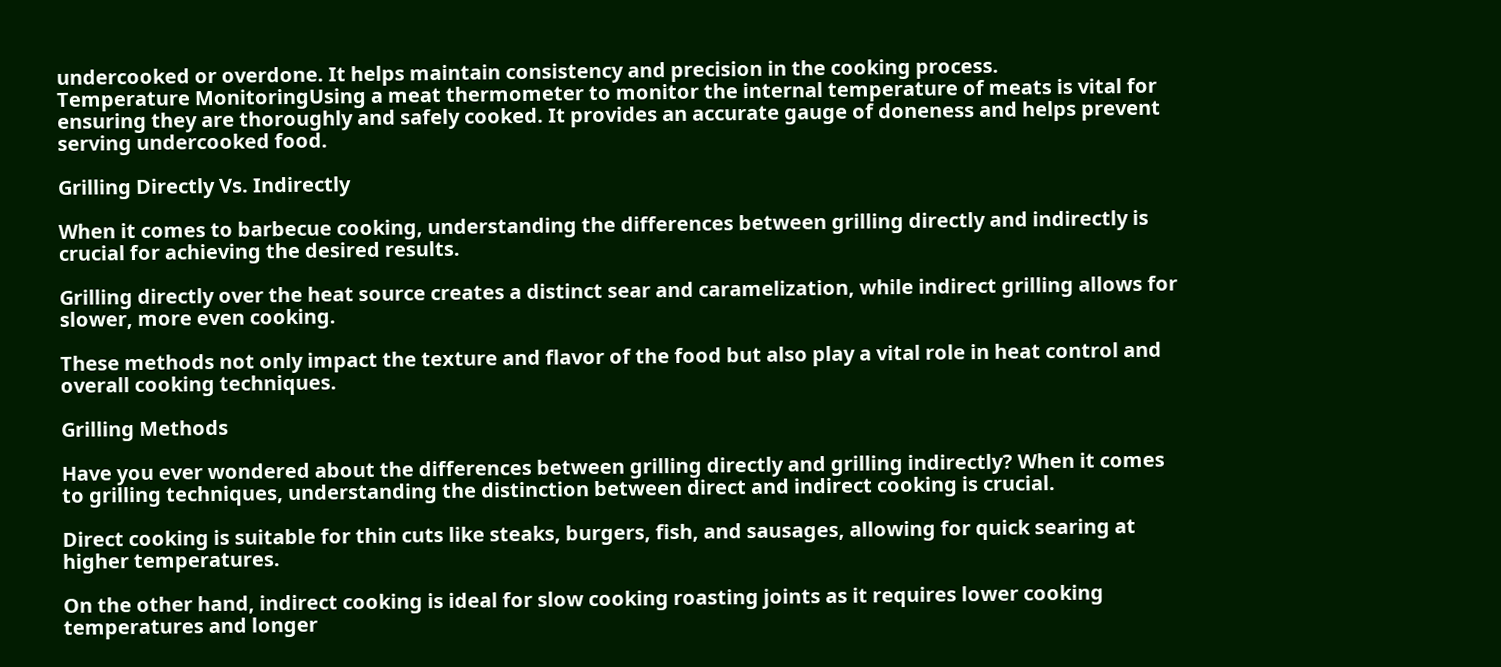undercooked or overdone. It helps maintain consistency and precision in the cooking process.
Temperature MonitoringUsing a meat thermometer to monitor the internal temperature of meats is vital for ensuring they are thoroughly and safely cooked. It provides an accurate gauge of doneness and helps prevent serving undercooked food.

Grilling Directly Vs. Indirectly

When it comes to barbecue cooking, understanding the differences between grilling directly and indirectly is crucial for achieving the desired results.

Grilling directly over the heat source creates a distinct sear and caramelization, while indirect grilling allows for slower, more even cooking.

These methods not only impact the texture and flavor of the food but also play a vital role in heat control and overall cooking techniques.

Grilling Methods

Have you ever wondered about the differences between grilling directly and grilling indirectly? When it comes to grilling techniques, understanding the distinction between direct and indirect cooking is crucial.

Direct cooking is suitable for thin cuts like steaks, burgers, fish, and sausages, allowing for quick searing at higher temperatures.

On the other hand, indirect cooking is ideal for slow cooking roasting joints as it requires lower cooking temperatures and longer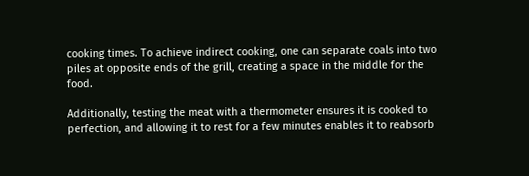cooking times. To achieve indirect cooking, one can separate coals into two piles at opposite ends of the grill, creating a space in the middle for the food.

Additionally, testing the meat with a thermometer ensures it is cooked to perfection, and allowing it to rest for a few minutes enables it to reabsorb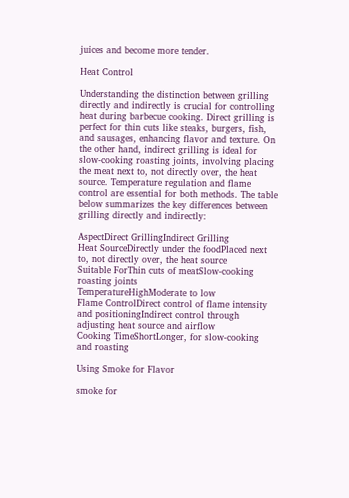juices and become more tender.

Heat Control

Understanding the distinction between grilling directly and indirectly is crucial for controlling heat during barbecue cooking. Direct grilling is perfect for thin cuts like steaks, burgers, fish, and sausages, enhancing flavor and texture. On the other hand, indirect grilling is ideal for slow-cooking roasting joints, involving placing the meat next to, not directly over, the heat source. Temperature regulation and flame control are essential for both methods. The table below summarizes the key differences between grilling directly and indirectly:

AspectDirect GrillingIndirect Grilling
Heat SourceDirectly under the foodPlaced next to, not directly over, the heat source
Suitable ForThin cuts of meatSlow-cooking roasting joints
TemperatureHighModerate to low
Flame ControlDirect control of flame intensity and positioningIndirect control through adjusting heat source and airflow
Cooking TimeShortLonger, for slow-cooking and roasting

Using Smoke for Flavor

smoke for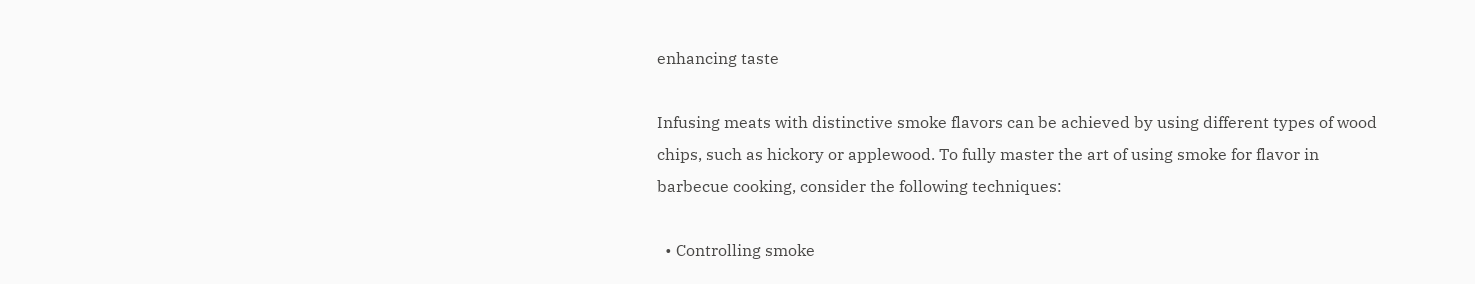enhancing taste

Infusing meats with distinctive smoke flavors can be achieved by using different types of wood chips, such as hickory or applewood. To fully master the art of using smoke for flavor in barbecue cooking, consider the following techniques:

  • Controlling smoke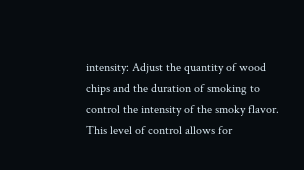intensity: Adjust the quantity of wood chips and the duration of smoking to control the intensity of the smoky flavor. This level of control allows for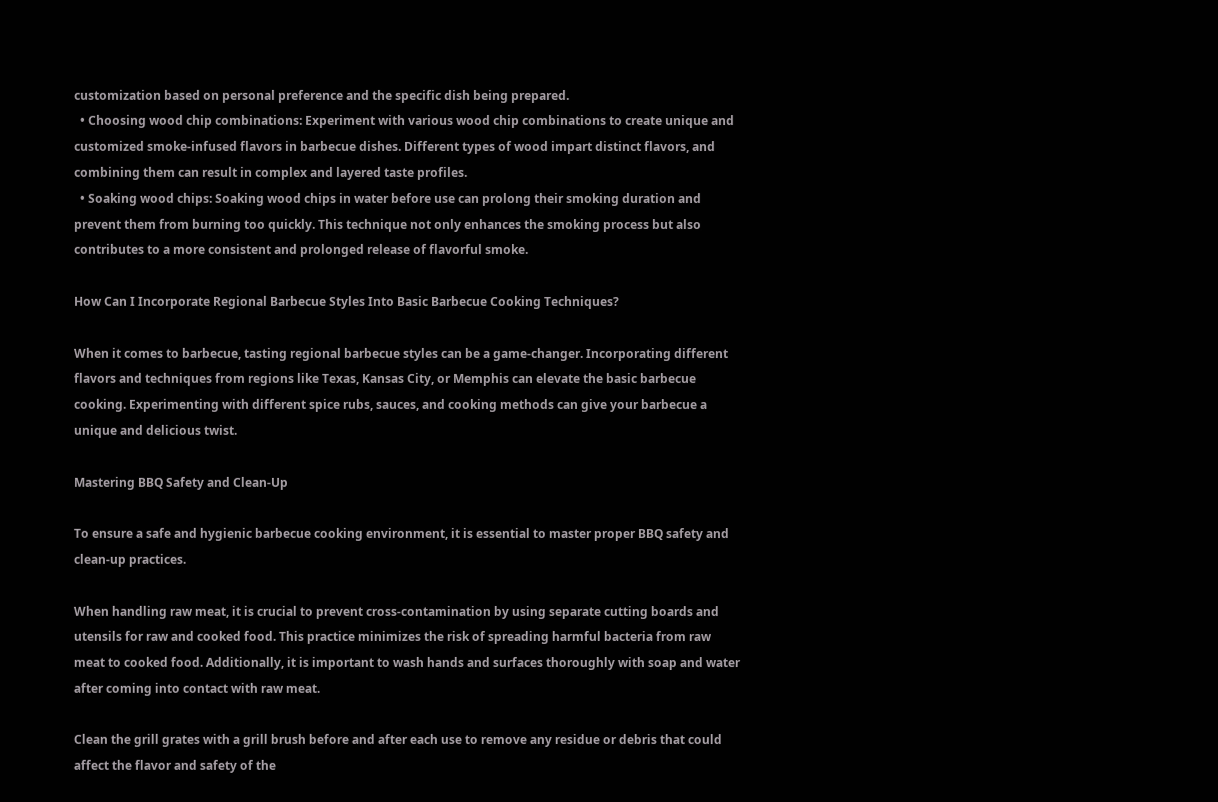customization based on personal preference and the specific dish being prepared.
  • Choosing wood chip combinations: Experiment with various wood chip combinations to create unique and customized smoke-infused flavors in barbecue dishes. Different types of wood impart distinct flavors, and combining them can result in complex and layered taste profiles.
  • Soaking wood chips: Soaking wood chips in water before use can prolong their smoking duration and prevent them from burning too quickly. This technique not only enhances the smoking process but also contributes to a more consistent and prolonged release of flavorful smoke.

How Can I Incorporate Regional Barbecue Styles Into Basic Barbecue Cooking Techniques?

When it comes to barbecue, tasting regional barbecue styles can be a game-changer. Incorporating different flavors and techniques from regions like Texas, Kansas City, or Memphis can elevate the basic barbecue cooking. Experimenting with different spice rubs, sauces, and cooking methods can give your barbecue a unique and delicious twist.

Mastering BBQ Safety and Clean-Up

To ensure a safe and hygienic barbecue cooking environment, it is essential to master proper BBQ safety and clean-up practices.

When handling raw meat, it is crucial to prevent cross-contamination by using separate cutting boards and utensils for raw and cooked food. This practice minimizes the risk of spreading harmful bacteria from raw meat to cooked food. Additionally, it is important to wash hands and surfaces thoroughly with soap and water after coming into contact with raw meat.

Clean the grill grates with a grill brush before and after each use to remove any residue or debris that could affect the flavor and safety of the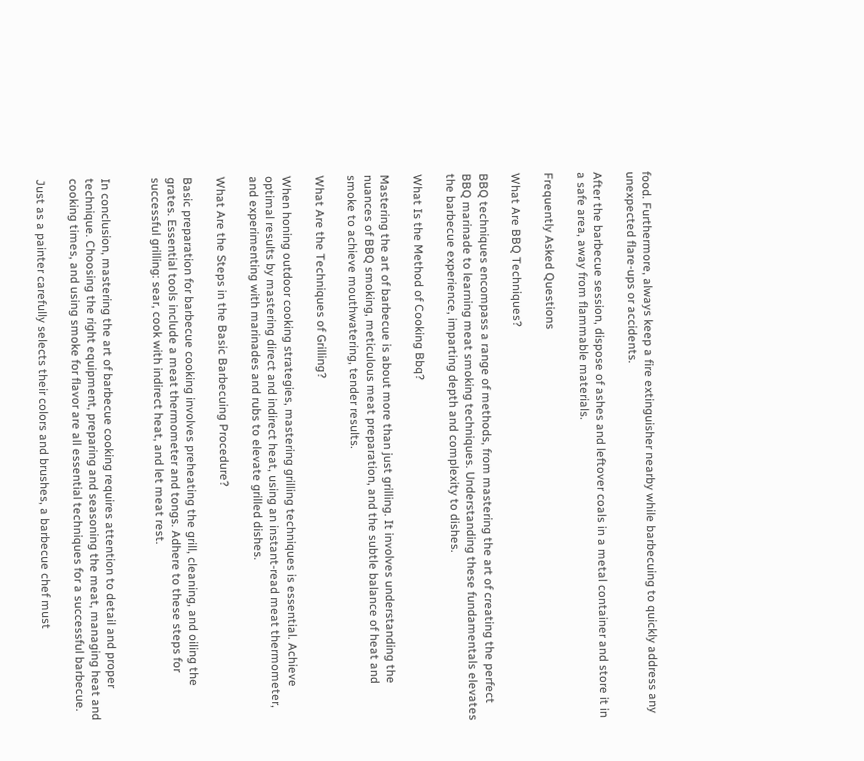food. Furthermore, always keep a fire extinguisher nearby while barbecuing to quickly address any unexpected flare-ups or accidents.

After the barbecue session, dispose of ashes and leftover coals in a metal container and store it in a safe area, away from flammable materials.

Frequently Asked Questions

What Are BBQ Techniques?

BBQ techniques encompass a range of methods, from mastering the art of creating the perfect BBQ marinade to learning meat smoking techniques. Understanding these fundamentals elevates the barbecue experience, imparting depth and complexity to dishes.

What Is the Method of Cooking Bbq?

Mastering the art of barbecue is about more than just grilling. It involves understanding the nuances of BBQ smoking, meticulous meat preparation, and the subtle balance of heat and smoke to achieve mouthwatering, tender results.

What Are the Techniques of Grilling?

When honing outdoor cooking strategies, mastering grilling techniques is essential. Achieve optimal results by mastering direct and indirect heat, using an instant-read meat thermometer, and experimenting with marinades and rubs to elevate grilled dishes.

What Are the Steps in the Basic Barbecuing Procedure?

Basic preparation for barbecue cooking involves preheating the grill, cleaning, and oiling the grates. Essential tools include a meat thermometer and tongs. Adhere to these steps for successful grilling: sear, cook with indirect heat, and let meat rest.


In conclusion, mastering the art of barbecue cooking requires attention to detail and proper technique. Choosing the right equipment, preparing and seasoning the meat, managing heat and cooking times, and using smoke for flavor are all essential techniques for a successful barbecue.

Just as a painter carefully selects their colors and brushes, a barbecue chef must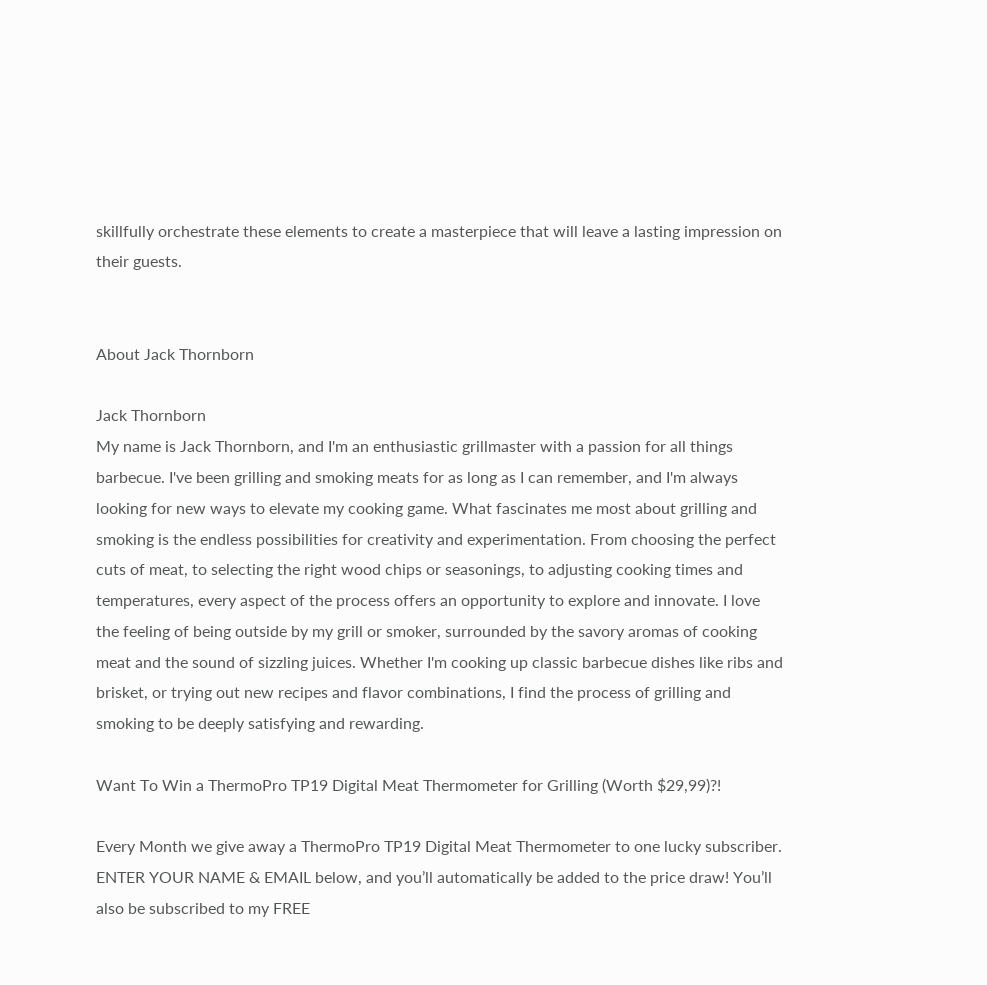skillfully orchestrate these elements to create a masterpiece that will leave a lasting impression on their guests.


About Jack Thornborn

Jack Thornborn
My name is Jack Thornborn, and I'm an enthusiastic grillmaster with a passion for all things barbecue. I've been grilling and smoking meats for as long as I can remember, and I'm always looking for new ways to elevate my cooking game. What fascinates me most about grilling and smoking is the endless possibilities for creativity and experimentation. From choosing the perfect cuts of meat, to selecting the right wood chips or seasonings, to adjusting cooking times and temperatures, every aspect of the process offers an opportunity to explore and innovate. I love the feeling of being outside by my grill or smoker, surrounded by the savory aromas of cooking meat and the sound of sizzling juices. Whether I'm cooking up classic barbecue dishes like ribs and brisket, or trying out new recipes and flavor combinations, I find the process of grilling and smoking to be deeply satisfying and rewarding.

Want To Win a ThermoPro TP19 Digital Meat Thermometer for Grilling (Worth $29,99)?!

Every Month we give away a ThermoPro TP19 Digital Meat Thermometer to one lucky subscriber. ENTER YOUR NAME & EMAIL below, and you’ll automatically be added to the price draw! You’ll also be subscribed to my FREE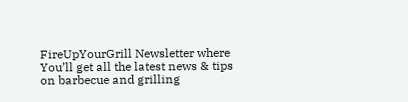FireUpYourGrill Newsletter where You’ll get all the latest news & tips on barbecue and grilling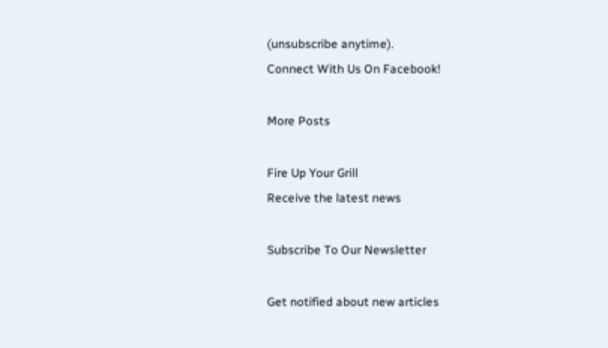(unsubscribe anytime).
Connect With Us On Facebook!

More Posts

Fire Up Your Grill
Receive the latest news

Subscribe To Our Newsletter

Get notified about new articles